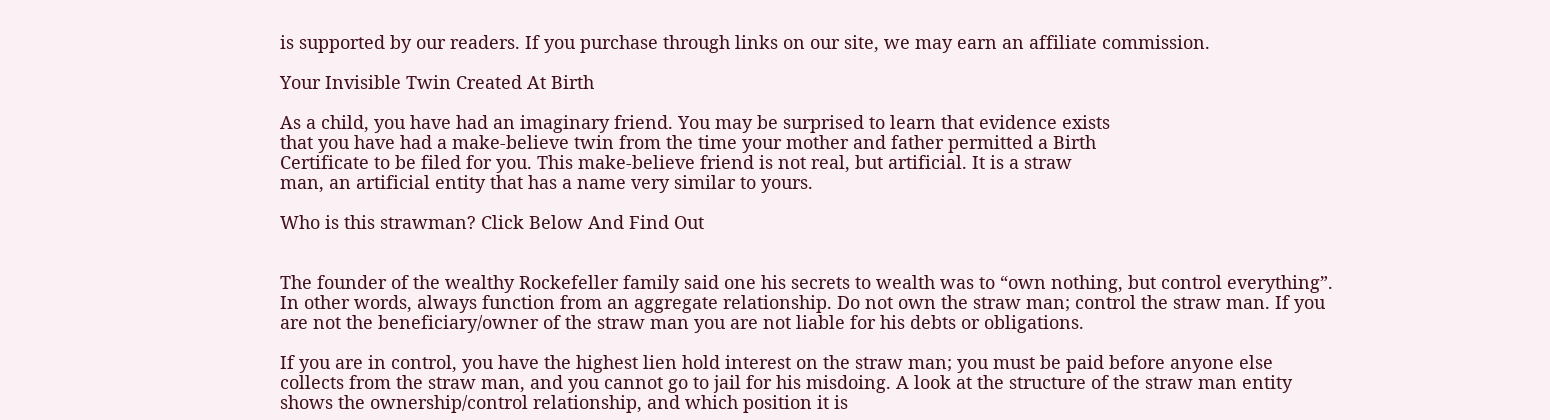is supported by our readers. If you purchase through links on our site, we may earn an affiliate commission.

Your Invisible Twin Created At Birth

As a child, you have had an imaginary friend. You may be surprised to learn that evidence exists
that you have had a make-believe twin from the time your mother and father permitted a Birth
Certificate to be filed for you. This make-believe friend is not real, but artificial. It is a straw
man, an artificial entity that has a name very similar to yours.

Who is this strawman? Click Below And Find Out


The founder of the wealthy Rockefeller family said one his secrets to wealth was to “own nothing, but control everything”. In other words, always function from an aggregate relationship. Do not own the straw man; control the straw man. If you are not the beneficiary/owner of the straw man you are not liable for his debts or obligations.

If you are in control, you have the highest lien hold interest on the straw man; you must be paid before anyone else collects from the straw man, and you cannot go to jail for his misdoing. A look at the structure of the straw man entity shows the ownership/control relationship, and which position it is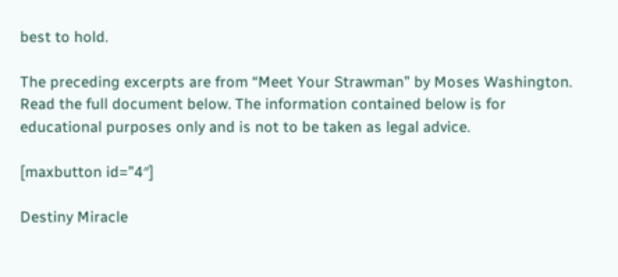best to hold.

The preceding excerpts are from “Meet Your Strawman” by Moses Washington. Read the full document below. The information contained below is for educational purposes only and is not to be taken as legal advice.

[maxbutton id=”4″]

Destiny Miracle